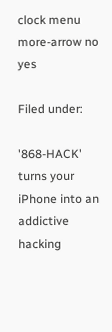clock menu more-arrow no yes

Filed under:

'868-HACK' turns your iPhone into an addictive hacking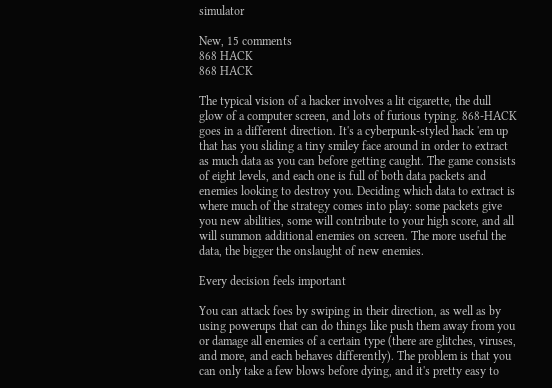simulator

New, 15 comments
868 HACK
868 HACK

The typical vision of a hacker involves a lit cigarette, the dull glow of a computer screen, and lots of furious typing. 868-HACK goes in a different direction. It's a cyberpunk-styled hack 'em up that has you sliding a tiny smiley face around in order to extract as much data as you can before getting caught. The game consists of eight levels, and each one is full of both data packets and enemies looking to destroy you. Deciding which data to extract is where much of the strategy comes into play: some packets give you new abilities, some will contribute to your high score, and all will summon additional enemies on screen. The more useful the data, the bigger the onslaught of new enemies.

Every decision feels important

You can attack foes by swiping in their direction, as well as by using powerups that can do things like push them away from you or damage all enemies of a certain type (there are glitches, viruses, and more, and each behaves differently). The problem is that you can only take a few blows before dying, and it's pretty easy to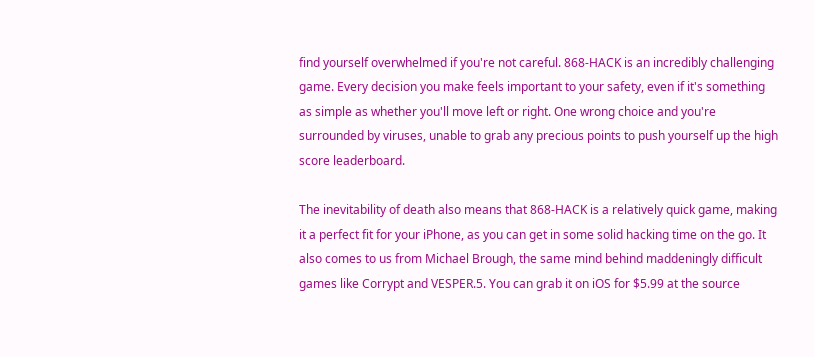find yourself overwhelmed if you're not careful. 868-HACK is an incredibly challenging game. Every decision you make feels important to your safety, even if it's something as simple as whether you'll move left or right. One wrong choice and you're surrounded by viruses, unable to grab any precious points to push yourself up the high score leaderboard.

The inevitability of death also means that 868-HACK is a relatively quick game, making it a perfect fit for your iPhone, as you can get in some solid hacking time on the go. It also comes to us from Michael Brough, the same mind behind maddeningly difficult games like Corrypt and VESPER.5. You can grab it on iOS for $5.99 at the source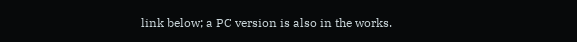link below; a PC version is also in the works.